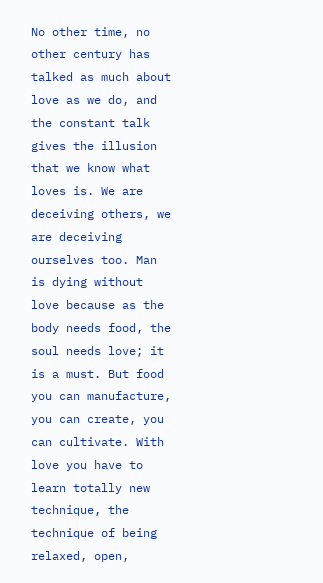No other time, no other century has talked as much about love as we do, and the constant talk gives the illusion that we know what loves is. We are deceiving others, we are deceiving ourselves too. Man is dying without love because as the body needs food, the soul needs love; it is a must. But food you can manufacture, you can create, you can cultivate. With love you have to learn totally new technique, the technique of being relaxed, open,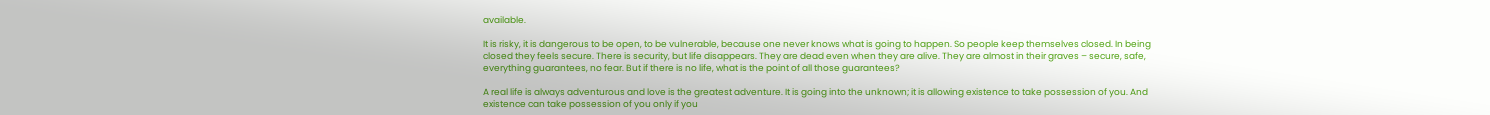available.

It is risky, it is dangerous to be open, to be vulnerable, because one never knows what is going to happen. So people keep themselves closed. In being closed they feels secure. There is security, but life disappears. They are dead even when they are alive. They are almost in their graves – secure, safe, everything guarantees, no fear. But if there is no life, what is the point of all those guarantees?

A real life is always adventurous and love is the greatest adventure. It is going into the unknown; it is allowing existence to take possession of you. And existence can take possession of you only if you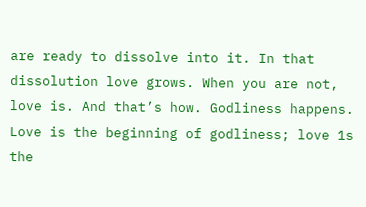are ready to dissolve into it. In that dissolution love grows. When you are not, love is. And that’s how. Godliness happens. Love is the beginning of godliness; love 1s the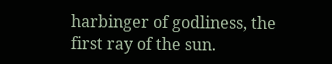harbinger of godliness, the first ray of the sun.